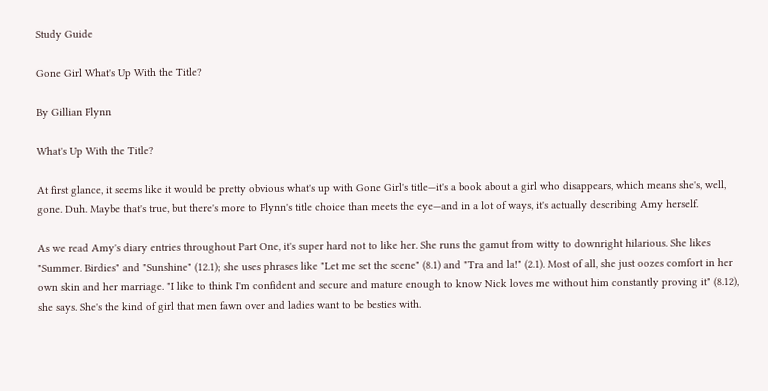Study Guide

Gone Girl What's Up With the Title?

By Gillian Flynn

What's Up With the Title?

At first glance, it seems like it would be pretty obvious what's up with Gone Girl's title—it's a book about a girl who disappears, which means she's, well, gone. Duh. Maybe that's true, but there's more to Flynn's title choice than meets the eye—and in a lot of ways, it's actually describing Amy herself.

As we read Amy's diary entries throughout Part One, it's super hard not to like her. She runs the gamut from witty to downright hilarious. She likes "Summer. Birdies" and "Sunshine" (12.1); she uses phrases like "Let me set the scene" (8.1) and "Tra and la!" (2.1). Most of all, she just oozes comfort in her own skin and her marriage. "I like to think I'm confident and secure and mature enough to know Nick loves me without him constantly proving it" (8.12), she says. She's the kind of girl that men fawn over and ladies want to be besties with.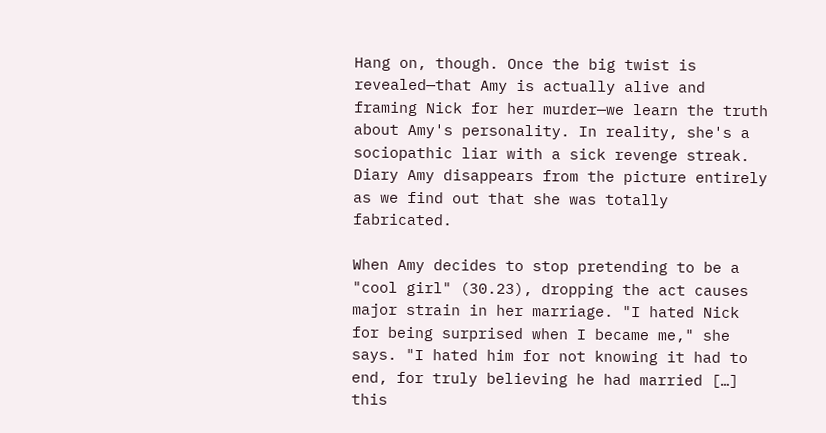Hang on, though. Once the big twist is revealed—that Amy is actually alive and framing Nick for her murder—we learn the truth about Amy's personality. In reality, she's a sociopathic liar with a sick revenge streak. Diary Amy disappears from the picture entirely as we find out that she was totally fabricated.

When Amy decides to stop pretending to be a "cool girl" (30.23), dropping the act causes major strain in her marriage. "I hated Nick for being surprised when I became me," she says. "I hated him for not knowing it had to end, for truly believing he had married […] this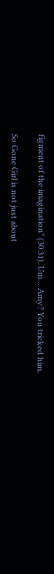figment of the imagination" (30.31). Um… Amy? You tricked him.

So Gone Girl is not just about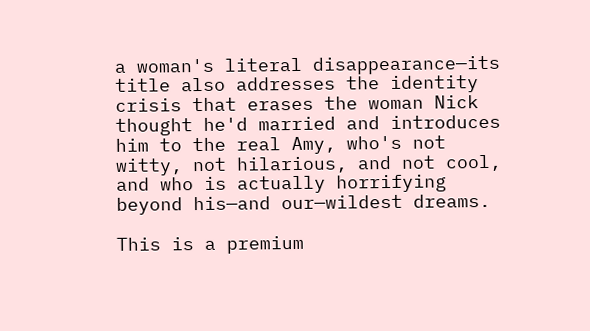a woman's literal disappearance—its title also addresses the identity crisis that erases the woman Nick thought he'd married and introduces him to the real Amy, who's not witty, not hilarious, and not cool, and who is actually horrifying beyond his—and our—wildest dreams.

This is a premium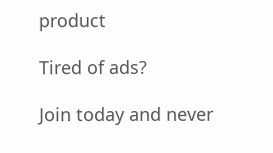product

Tired of ads?

Join today and never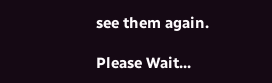see them again.

Please Wait...